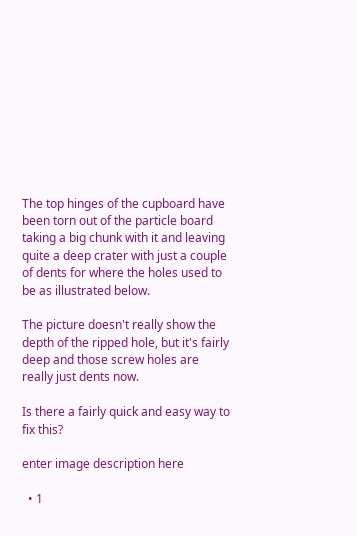The top hinges of the cupboard have been torn out of the particle board taking a big chunk with it and leaving quite a deep crater with just a couple of dents for where the holes used to be as illustrated below.

The picture doesn't really show the depth of the ripped hole, but it's fairly deep and those screw holes are really just dents now.

Is there a fairly quick and easy way to fix this?

enter image description here

  • 1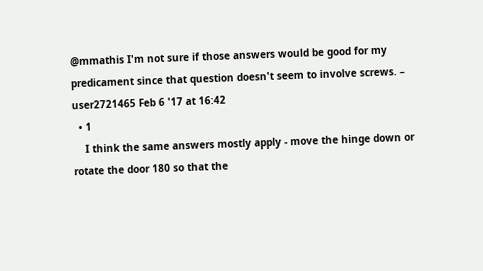@mmathis I'm not sure if those answers would be good for my predicament since that question doesn't seem to involve screws. – user2721465 Feb 6 '17 at 16:42
  • 1
    I think the same answers mostly apply - move the hinge down or rotate the door 180 so that the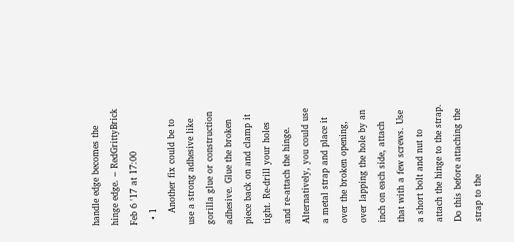handle edge becomes the hinge edge. – RedGrittyBrick Feb 6 '17 at 17:00
  • 1
    Another fix could be to use a strong adhesive like gorilla glue or construction adhesive. Glue the broken piece back on and clamp it tight. Re-drill your holes and re-attach the hinge. Alternatively, you could use a metal strap and place it over the broken opening, over lapping the hole by an inch on each side, attach that with a few screws. Use a short bolt and nut to attach the hinge to the strap. Do this before attaching the strap to the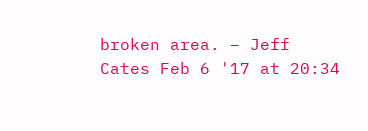broken area. – Jeff Cates Feb 6 '17 at 20:34